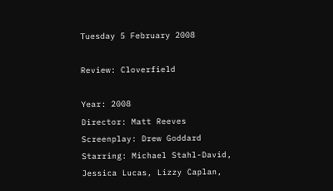Tuesday 5 February 2008

Review: Cloverfield

Year: 2008
Director: Matt Reeves
Screenplay: Drew Goddard
Starring: Michael Stahl-David, Jessica Lucas, Lizzy Caplan,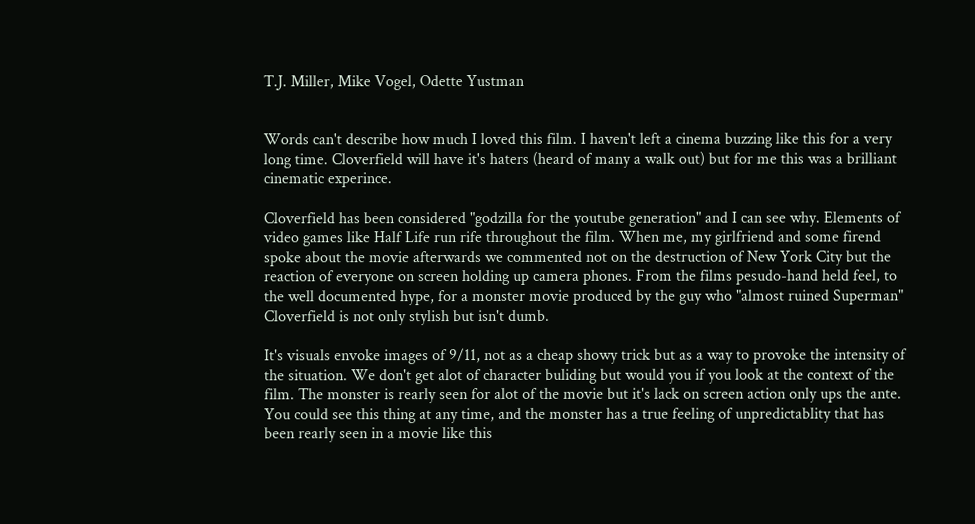T.J. Miller, Mike Vogel, Odette Yustman


Words can't describe how much I loved this film. I haven't left a cinema buzzing like this for a very long time. Cloverfield will have it's haters (heard of many a walk out) but for me this was a brilliant cinematic experince.

Cloverfield has been considered "godzilla for the youtube generation" and I can see why. Elements of video games like Half Life run rife throughout the film. When me, my girlfriend and some firend spoke about the movie afterwards we commented not on the destruction of New York City but the reaction of everyone on screen holding up camera phones. From the films pesudo-hand held feel, to the well documented hype, for a monster movie produced by the guy who "almost ruined Superman" Cloverfield is not only stylish but isn't dumb.

It's visuals envoke images of 9/11, not as a cheap showy trick but as a way to provoke the intensity of the situation. We don't get alot of character buliding but would you if you look at the context of the film. The monster is rearly seen for alot of the movie but it's lack on screen action only ups the ante. You could see this thing at any time, and the monster has a true feeling of unpredictablity that has been rearly seen in a movie like this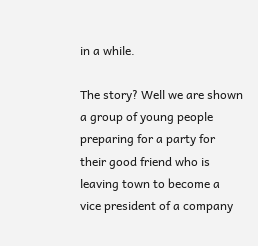in a while.

The story? Well we are shown a group of young people preparing for a party for their good friend who is leaving town to become a vice president of a company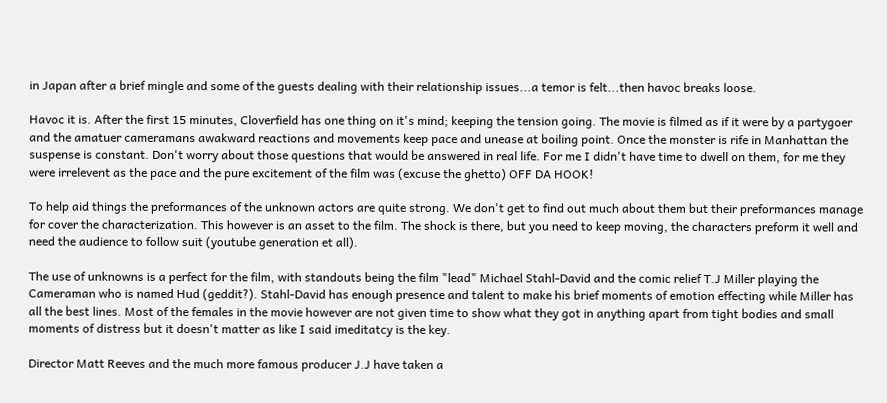in Japan after a brief mingle and some of the guests dealing with their relationship issues...a temor is felt...then havoc breaks loose.

Havoc it is. After the first 15 minutes, Cloverfield has one thing on it's mind; keeping the tension going. The movie is filmed as if it were by a partygoer and the amatuer cameramans awakward reactions and movements keep pace and unease at boiling point. Once the monster is rife in Manhattan the suspense is constant. Don't worry about those questions that would be answered in real life. For me I didn't have time to dwell on them, for me they were irrelevent as the pace and the pure excitement of the film was (excuse the ghetto) OFF DA HOOK!

To help aid things the preformances of the unknown actors are quite strong. We don't get to find out much about them but their preformances manage for cover the characterization. This however is an asset to the film. The shock is there, but you need to keep moving, the characters preform it well and need the audience to follow suit (youtube generation et all).

The use of unknowns is a perfect for the film, with standouts being the film "lead" Michael Stahl-David and the comic relief T.J Miller playing the Cameraman who is named Hud (geddit?). Stahl-David has enough presence and talent to make his brief moments of emotion effecting while Miller has all the best lines. Most of the females in the movie however are not given time to show what they got in anything apart from tight bodies and small moments of distress but it doesn't matter as like I said imeditatcy is the key.

Director Matt Reeves and the much more famous producer J.J have taken a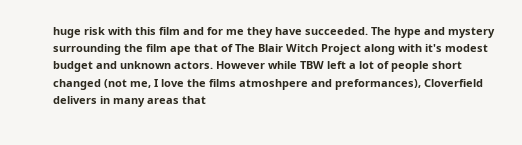huge risk with this film and for me they have succeeded. The hype and mystery surrounding the film ape that of The Blair Witch Project along with it's modest budget and unknown actors. However while TBW left a lot of people short changed (not me, I love the films atmoshpere and preformances), Cloverfield delivers in many areas that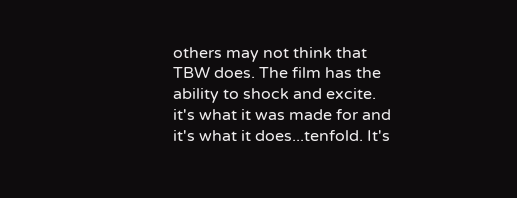others may not think that TBW does. The film has the ability to shock and excite. it's what it was made for and it's what it does...tenfold. It's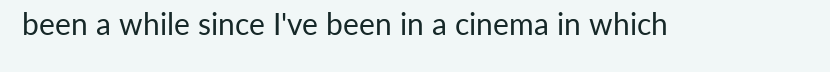been a while since I've been in a cinema in which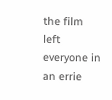the film left everyone in an errie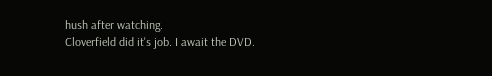hush after watching.
Cloverfield did it's job. I await the DVD.